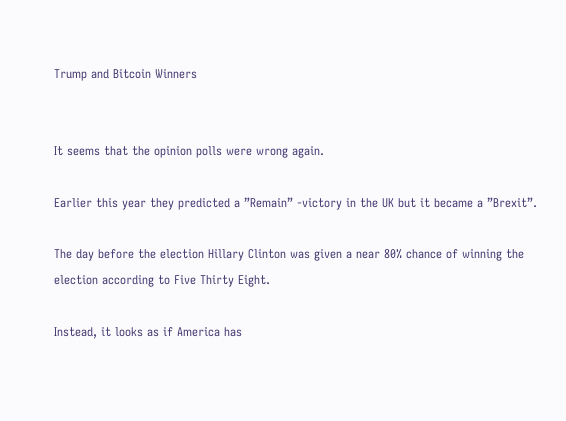Trump and Bitcoin Winners


It seems that the opinion polls were wrong again.

Earlier this year they predicted a ”Remain” -victory in the UK but it became a ”Brexit”.

The day before the election Hillary Clinton was given a near 80% chance of winning the election according to Five Thirty Eight.

Instead, it looks as if America has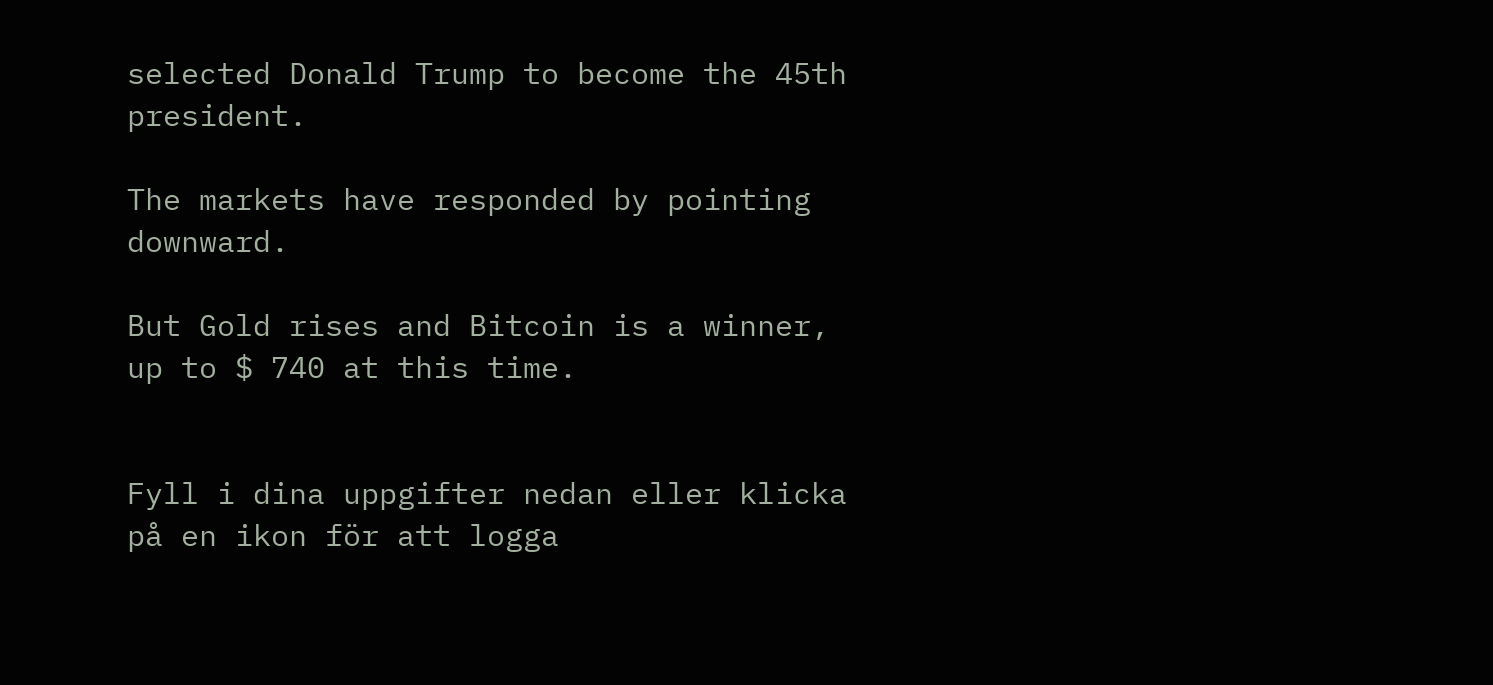selected Donald Trump to become the 45th president.

The markets have responded by pointing downward.

But Gold rises and Bitcoin is a winner, up to $ 740 at this time.


Fyll i dina uppgifter nedan eller klicka på en ikon för att logga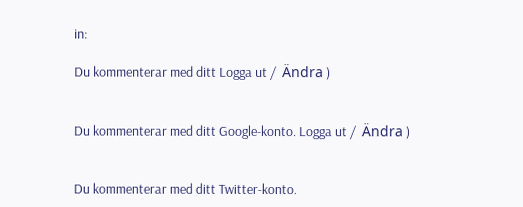in:

Du kommenterar med ditt Logga ut /  Ändra )


Du kommenterar med ditt Google-konto. Logga ut /  Ändra )


Du kommenterar med ditt Twitter-konto.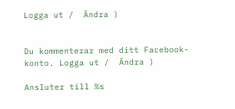Logga ut /  Ändra )


Du kommenterar med ditt Facebook-konto. Logga ut /  Ändra )

Ansluter till %s